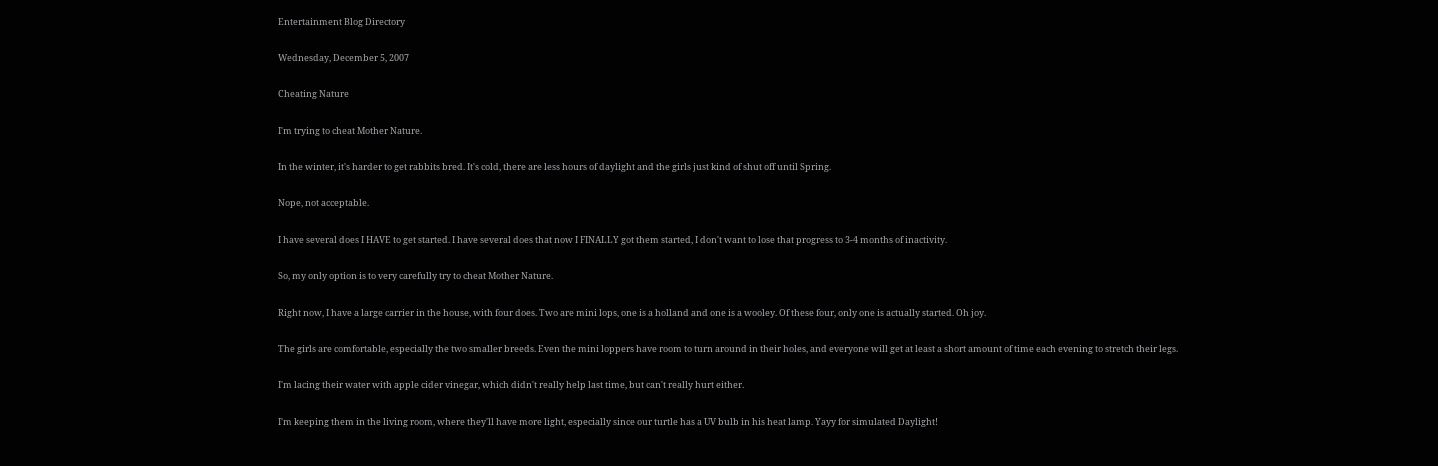Entertainment Blog Directory

Wednesday, December 5, 2007

Cheating Nature

I'm trying to cheat Mother Nature.

In the winter, it's harder to get rabbits bred. It's cold, there are less hours of daylight and the girls just kind of shut off until Spring.

Nope, not acceptable.

I have several does I HAVE to get started. I have several does that now I FINALLY got them started, I don't want to lose that progress to 3-4 months of inactivity.

So, my only option is to very carefully try to cheat Mother Nature.

Right now, I have a large carrier in the house, with four does. Two are mini lops, one is a holland and one is a wooley. Of these four, only one is actually started. Oh joy.

The girls are comfortable, especially the two smaller breeds. Even the mini loppers have room to turn around in their holes, and everyone will get at least a short amount of time each evening to stretch their legs.

I'm lacing their water with apple cider vinegar, which didn't really help last time, but can't really hurt either.

I'm keeping them in the living room, where they'll have more light, especially since our turtle has a UV bulb in his heat lamp. Yayy for simulated Daylight!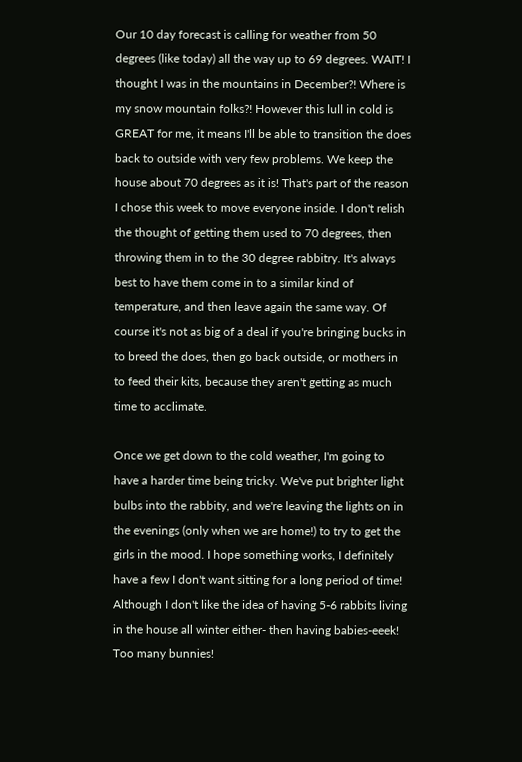Our 10 day forecast is calling for weather from 50 degrees (like today) all the way up to 69 degrees. WAIT! I thought I was in the mountains in December?! Where is my snow mountain folks?! However this lull in cold is GREAT for me, it means I'll be able to transition the does back to outside with very few problems. We keep the house about 70 degrees as it is! That's part of the reason I chose this week to move everyone inside. I don't relish the thought of getting them used to 70 degrees, then throwing them in to the 30 degree rabbitry. It's always best to have them come in to a similar kind of temperature, and then leave again the same way. Of course it's not as big of a deal if you're bringing bucks in to breed the does, then go back outside, or mothers in to feed their kits, because they aren't getting as much time to acclimate.

Once we get down to the cold weather, I'm going to have a harder time being tricky. We've put brighter light bulbs into the rabbity, and we're leaving the lights on in the evenings (only when we are home!) to try to get the girls in the mood. I hope something works, I definitely have a few I don't want sitting for a long period of time! Although I don't like the idea of having 5-6 rabbits living in the house all winter either- then having babies-eeek! Too many bunnies!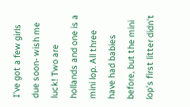I've got a few girls due soon- wish me luck! Two are hollands and one is a mini lop. All three have had babies before, but the mini lop's first litter didn't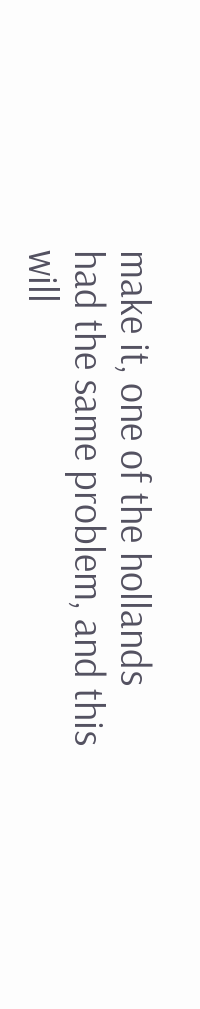make it, one of the hollands had the same problem, and this will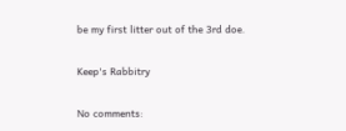be my first litter out of the 3rd doe.

Keep's Rabbitry

No comments: